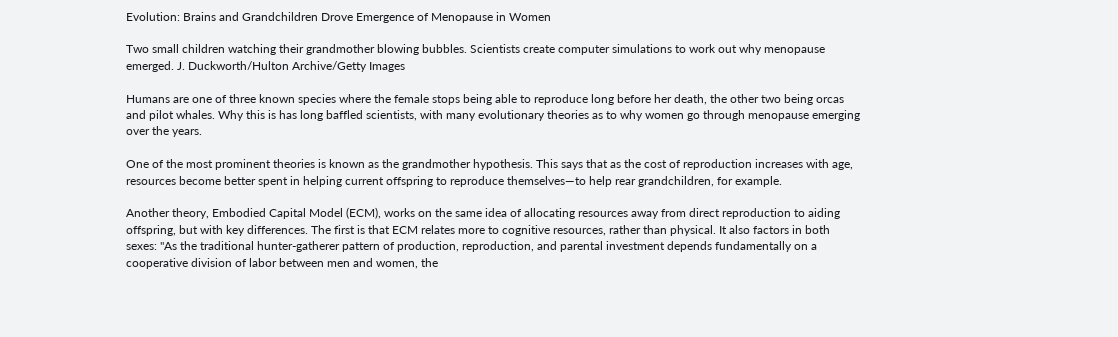Evolution: Brains and Grandchildren Drove Emergence of Menopause in Women

Two small children watching their grandmother blowing bubbles. Scientists create computer simulations to work out why menopause emerged. J. Duckworth/Hulton Archive/Getty Images

Humans are one of three known species where the female stops being able to reproduce long before her death, the other two being orcas and pilot whales. Why this is has long baffled scientists, with many evolutionary theories as to why women go through menopause emerging over the years.

One of the most prominent theories is known as the grandmother hypothesis. This says that as the cost of reproduction increases with age, resources become better spent in helping current offspring to reproduce themselves—to help rear grandchildren, for example.

Another theory, Embodied Capital Model (ECM), works on the same idea of allocating resources away from direct reproduction to aiding offspring, but with key differences. The first is that ECM relates more to cognitive resources, rather than physical. It also factors in both sexes: "As the traditional hunter-gatherer pattern of production, reproduction, and parental investment depends fundamentally on a cooperative division of labor between men and women, the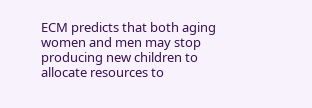ECM predicts that both aging women and men may stop producing new children to allocate resources to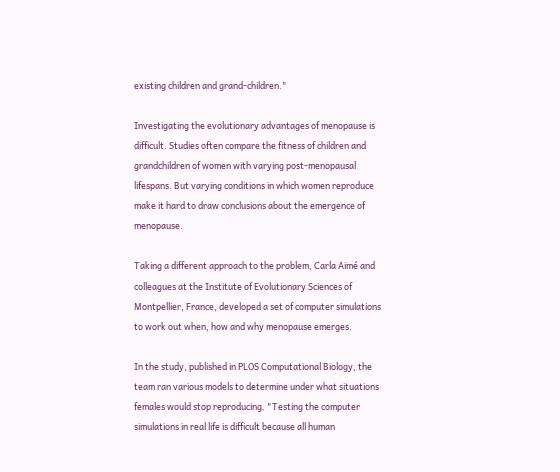existing children and grand-children."

Investigating the evolutionary advantages of menopause is difficult. Studies often compare the fitness of children and grandchildren of women with varying post-menopausal lifespans. But varying conditions in which women reproduce make it hard to draw conclusions about the emergence of menopause.

Taking a different approach to the problem, Carla Aimé and colleagues at the Institute of Evolutionary Sciences of Montpellier, France, developed a set of computer simulations to work out when, how and why menopause emerges.

In the study, published in PLOS Computational Biology, the team ran various models to determine under what situations females would stop reproducing. "Testing the computer simulations in real life is difficult because all human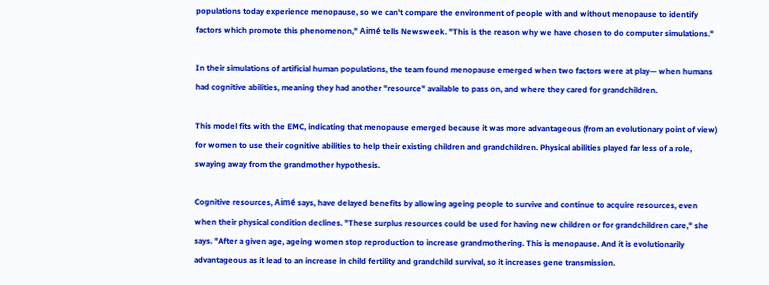populations today experience menopause, so we can't compare the environment of people with and without menopause to identify factors which promote this phenomenon," Aimé tells Newsweek. "This is the reason why we have chosen to do computer simulations."

In their simulations of artificial human populations, the team found menopause emerged when two factors were at play— when humans had cognitive abilities, meaning they had another "resource" available to pass on, and where they cared for grandchildren.

This model fits with the EMC, indicating that menopause emerged because it was more advantageous (from an evolutionary point of view) for women to use their cognitive abilities to help their existing children and grandchildren. Physical abilities played far less of a role, swaying away from the grandmother hypothesis.

Cognitive resources, Aimé says, have delayed benefits by allowing ageing people to survive and continue to acquire resources, even when their physical condition declines. "These surplus resources could be used for having new children or for grandchildren care," she says. "After a given age, ageing women stop reproduction to increase grandmothering. This is menopause. And it is evolutionarily advantageous as it lead to an increase in child fertility and grandchild survival, so it increases gene transmission.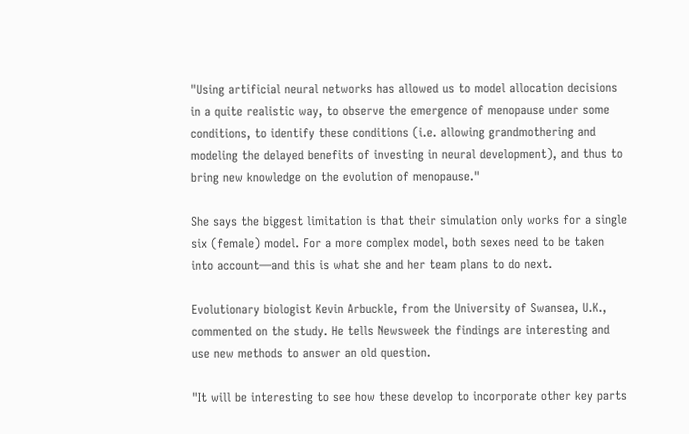"Using artificial neural networks has allowed us to model allocation decisions in a quite realistic way, to observe the emergence of menopause under some conditions, to identify these conditions (i.e. allowing grandmothering and modeling the delayed benefits of investing in neural development), and thus to bring new knowledge on the evolution of menopause."

She says the biggest limitation is that their simulation only works for a single six (female) model. For a more complex model, both sexes need to be taken into account—and this is what she and her team plans to do next.

Evolutionary biologist Kevin Arbuckle, from the University of Swansea, U.K., commented on the study. He tells Newsweek the findings are interesting and use new methods to answer an old question.

"It will be interesting to see how these develop to incorporate other key parts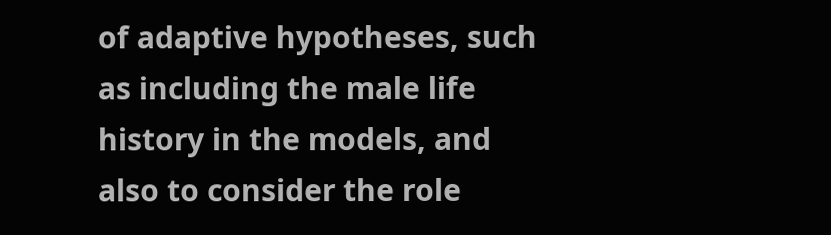of adaptive hypotheses, such as including the male life history in the models, and also to consider the role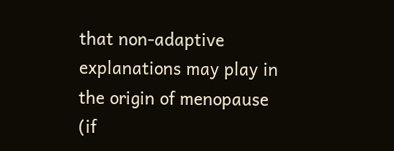that non-adaptive explanations may play in the origin of menopause (if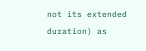not its extended duration) as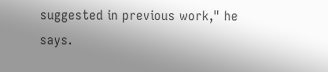suggested in previous work," he says.